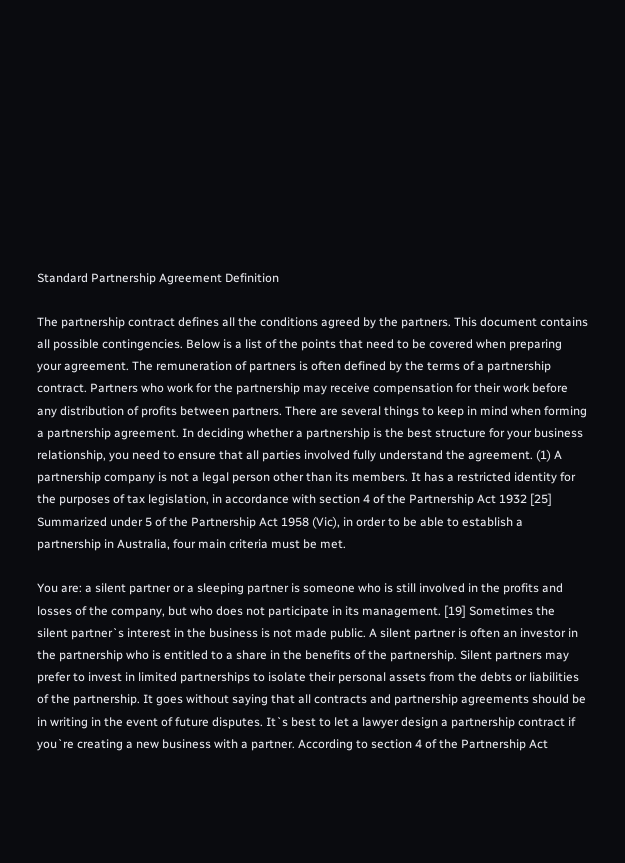Standard Partnership Agreement Definition

The partnership contract defines all the conditions agreed by the partners. This document contains all possible contingencies. Below is a list of the points that need to be covered when preparing your agreement. The remuneration of partners is often defined by the terms of a partnership contract. Partners who work for the partnership may receive compensation for their work before any distribution of profits between partners. There are several things to keep in mind when forming a partnership agreement. In deciding whether a partnership is the best structure for your business relationship, you need to ensure that all parties involved fully understand the agreement. (1) A partnership company is not a legal person other than its members. It has a restricted identity for the purposes of tax legislation, in accordance with section 4 of the Partnership Act 1932 [25] Summarized under 5 of the Partnership Act 1958 (Vic), in order to be able to establish a partnership in Australia, four main criteria must be met.

You are: a silent partner or a sleeping partner is someone who is still involved in the profits and losses of the company, but who does not participate in its management. [19] Sometimes the silent partner`s interest in the business is not made public. A silent partner is often an investor in the partnership who is entitled to a share in the benefits of the partnership. Silent partners may prefer to invest in limited partnerships to isolate their personal assets from the debts or liabilities of the partnership. It goes without saying that all contracts and partnership agreements should be in writing in the event of future disputes. It`s best to let a lawyer design a partnership contract if you`re creating a new business with a partner. According to section 4 of the Partnership Act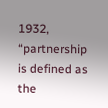1932, “partnership is defined as the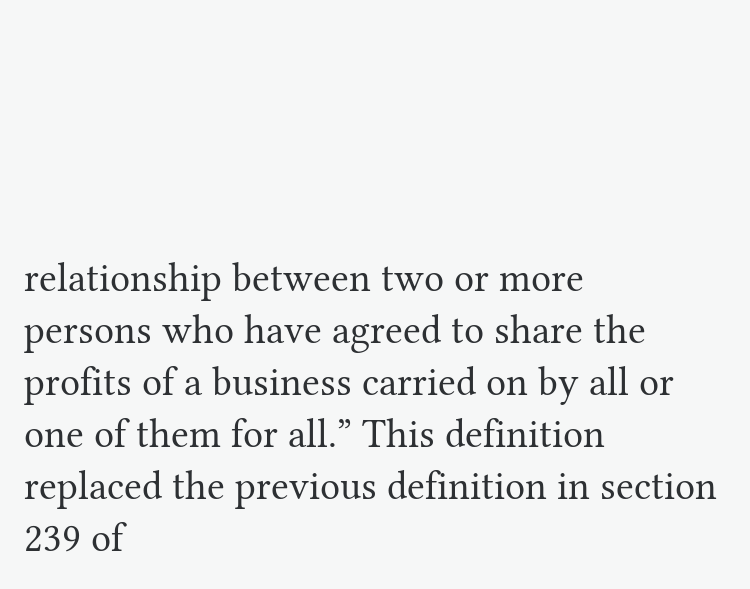relationship between two or more persons who have agreed to share the profits of a business carried on by all or one of them for all.” This definition replaced the previous definition in section 239 of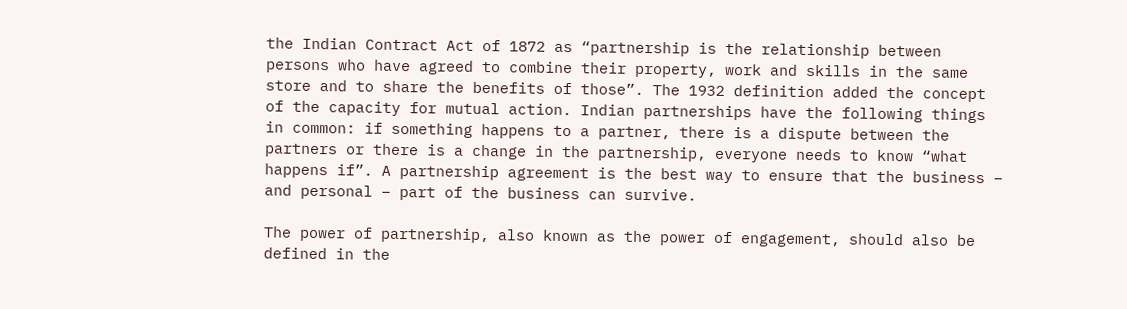the Indian Contract Act of 1872 as “partnership is the relationship between persons who have agreed to combine their property, work and skills in the same store and to share the benefits of those”. The 1932 definition added the concept of the capacity for mutual action. Indian partnerships have the following things in common: if something happens to a partner, there is a dispute between the partners or there is a change in the partnership, everyone needs to know “what happens if”. A partnership agreement is the best way to ensure that the business – and personal – part of the business can survive.

The power of partnership, also known as the power of engagement, should also be defined in the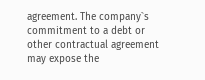agreement. The company`s commitment to a debt or other contractual agreement may expose the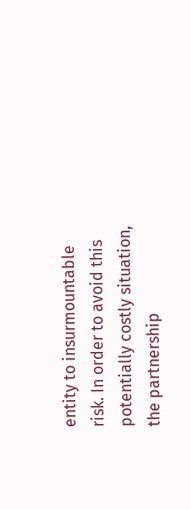entity to insurmountable risk. In order to avoid this potentially costly situation, the partnership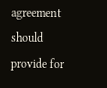agreement should provide for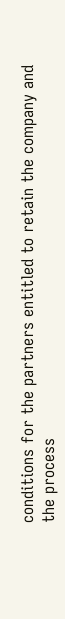conditions for the partners entitled to retain the company and the process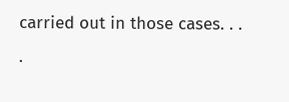carried out in those cases. . . .